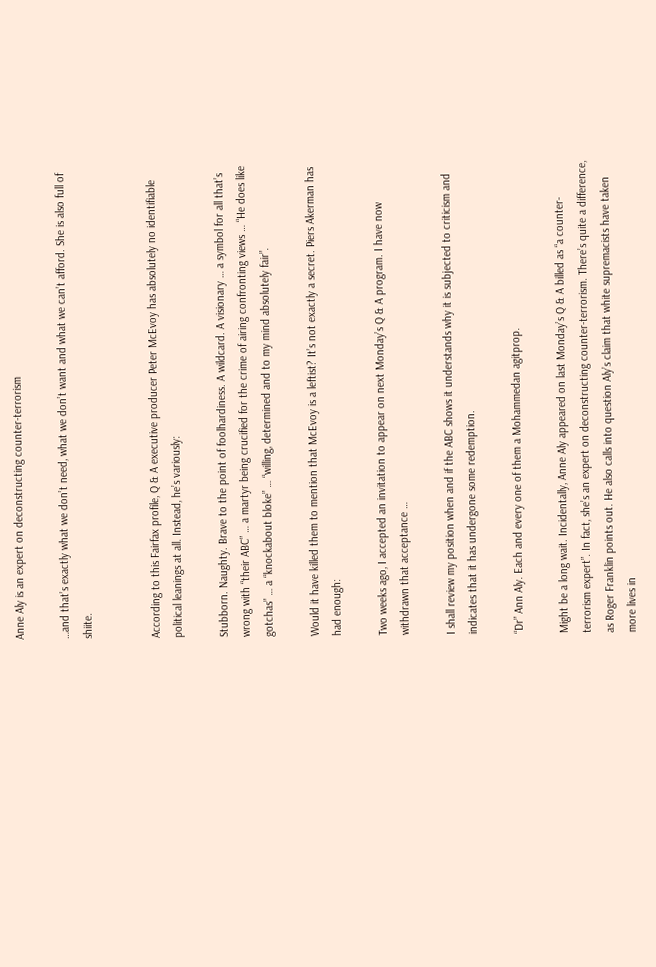Anne Aly is an expert on deconstructing counter-terrorism

…and that’s exactly what we don’t need, what we don’t want and what we can’t afford. She is also full of shiite.


According to this Fairfax profile, Q & A executive producer Peter McEvoy has absolutely no identifiable political leanings at all. Instead, he’s variously:

Stubborn. Naughty. Brave to the point of foolhardiness. A wildcard. A visionary … a symbol for all that’s wrong with “their ABC” … a martyr being crucified for the crime of airing confronting views … “He does like gotchas” … a “knockabout bloke” … “willing, determined and to my mind absolutely fair”.

Would it have killed them to mention that McEvoy is a leftist? It’s not exactly a secret. Piers Akerman has had enough:

Two weeks ago, I accepted an invitation to appear on next Monday’s Q & A program. I have now withdrawn that acceptance …

I shall review my position when and if the ABC shows it understands why it is subjected to criticism and indicates that it has undergone some redemption.

“Dr” Ann Aly. Each and every one of them a Mohammedan agitprop.

Might be a long wait. Incidentally, Anne Aly appeared on last Monday’s Q & A billed as “a counter-terrorism expert”. In fact, she’s an expert on deconstructing counter-terrorism. There’s quite a difference, as Roger Franklin points out. He also calls into question Aly’s claim that white supremacists have taken more lives in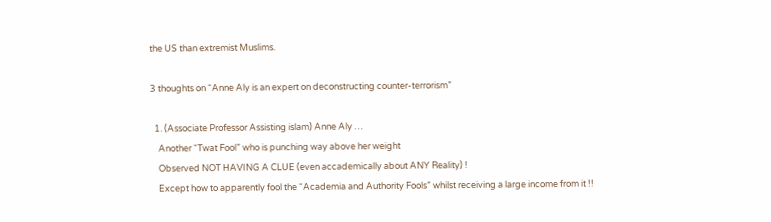the US than extremist Muslims.

3 thoughts on “Anne Aly is an expert on deconstructing counter-terrorism”

  1. (Associate Professor Assisting islam) Anne Aly …
    Another “Twat Fool” who is punching way above her weight
    Observed NOT HAVING A CLUE (even accademically about ANY Reality) !
    Except how to apparently fool the “Academia and Authority Fools” whilst receiving a large income from it !!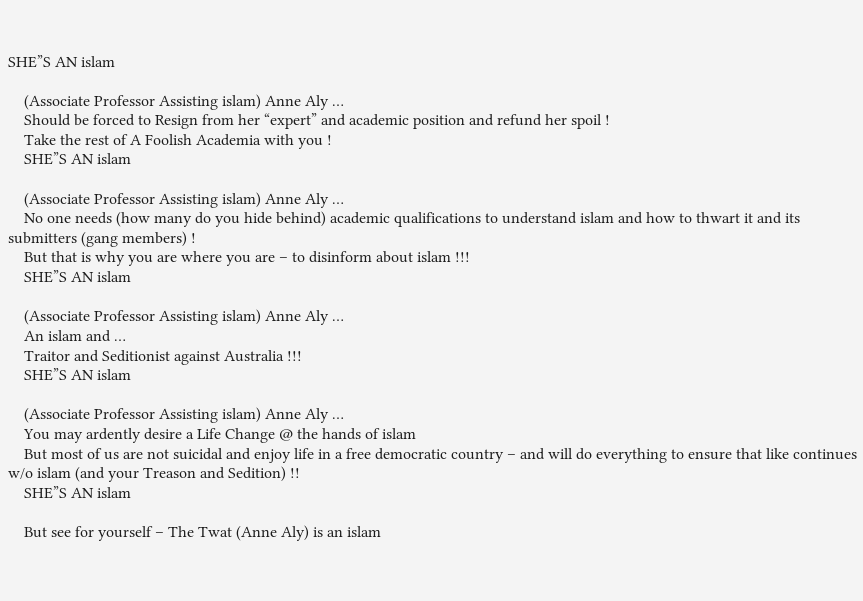SHE”S AN islam

    (Associate Professor Assisting islam) Anne Aly …
    Should be forced to Resign from her “expert” and academic position and refund her spoil !
    Take the rest of A Foolish Academia with you !
    SHE”S AN islam

    (Associate Professor Assisting islam) Anne Aly …
    No one needs (how many do you hide behind) academic qualifications to understand islam and how to thwart it and its submitters (gang members) !
    But that is why you are where you are – to disinform about islam !!!
    SHE”S AN islam

    (Associate Professor Assisting islam) Anne Aly …
    An islam and …
    Traitor and Seditionist against Australia !!!
    SHE”S AN islam

    (Associate Professor Assisting islam) Anne Aly …
    You may ardently desire a Life Change @ the hands of islam
    But most of us are not suicidal and enjoy life in a free democratic country – and will do everything to ensure that like continues w/o islam (and your Treason and Sedition) !!
    SHE”S AN islam

    But see for yourself – The Twat (Anne Aly) is an islam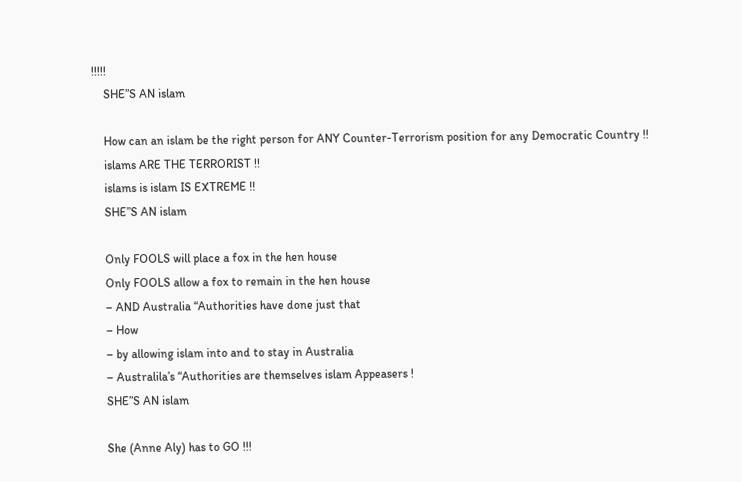!!!!!
    SHE”S AN islam

    How can an islam be the right person for ANY Counter-Terrorism position for any Democratic Country !!
    islams ARE THE TERRORIST !!
    islams is islam IS EXTREME !!
    SHE”S AN islam

    Only FOOLS will place a fox in the hen house
    Only FOOLS allow a fox to remain in the hen house
    – AND Australia “Authorities have done just that
    – How
    – by allowing islam into and to stay in Australia
    – Australila’s “Authorities are themselves islam Appeasers !
    SHE”S AN islam

    She (Anne Aly) has to GO !!!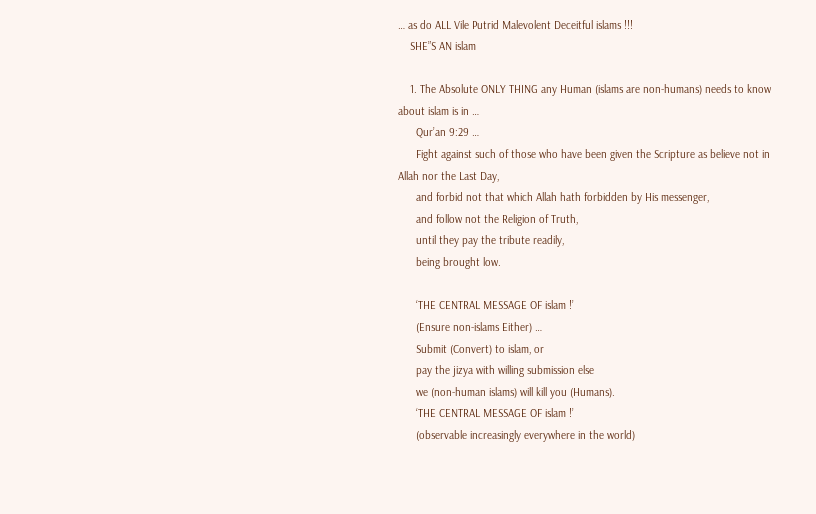… as do ALL Vile Putrid Malevolent Deceitful islams !!!
    SHE”S AN islam

    1. The Absolute ONLY THING any Human (islams are non-humans) needs to know about islam is in …
      Qur’an 9:29 …
      Fight against such of those who have been given the Scripture as believe not in Allah nor the Last Day,
      and forbid not that which Allah hath forbidden by His messenger,
      and follow not the Religion of Truth,
      until they pay the tribute readily,
      being brought low.

      ‘THE CENTRAL MESSAGE OF islam !’
      (Ensure non-islams Either) …
      Submit (Convert) to islam, or
      pay the jizya with willing submission else
      we (non-human islams) will kill you (Humans).
      ‘THE CENTRAL MESSAGE OF islam !’
      (observable increasingly everywhere in the world)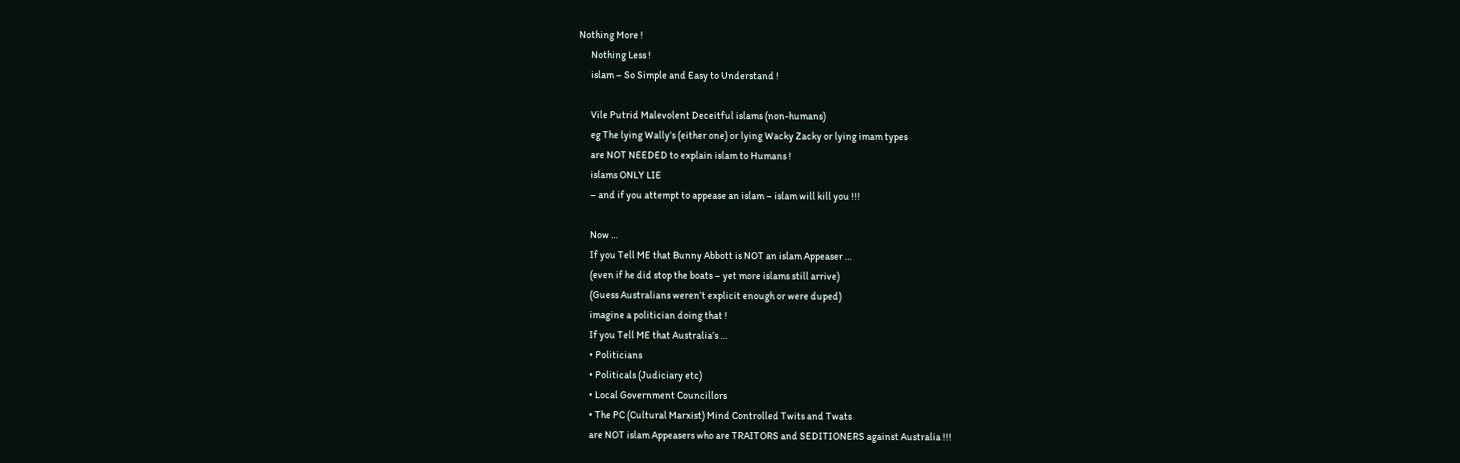Nothing More !
      Nothing Less !
      islam – So Simple and Easy to Understand !

      Vile Putrid Malevolent Deceitful islams (non-humans)
      eg The lying Wally’s (either one) or lying Wacky Zacky or lying imam types
      are NOT NEEDED to explain islam to Humans !
      islams ONLY LIE
      – and if you attempt to appease an islam – islam will kill you !!!

      Now …
      If you Tell ME that Bunny Abbott is NOT an islam Appeaser …
      (even if he did stop the boats – yet more islams still arrive)
      (Guess Australians weren’t explicit enough or were duped)
      imagine a politician doing that !
      If you Tell ME that Australia’s …
      • Politicians
      • Politicals (Judiciary etc)
      • Local Government Councillors
      • The PC (Cultural Marxist) Mind Controlled Twits and Twats
      are NOT islam Appeasers who are TRAITORS and SEDITIONERS against Australia !!!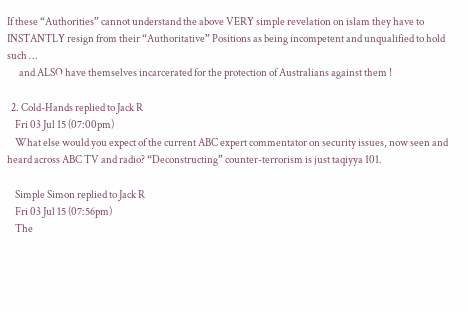If these “Authorities” cannot understand the above VERY simple revelation on islam they have to INSTANTLY resign from their “Authoritative” Positions as being incompetent and unqualified to hold such …
      and ALSO have themselves incarcerated for the protection of Australians against them !

  2. Cold-Hands replied to Jack R
    Fri 03 Jul 15 (07:00pm)
    What else would you expect of the current ABC expert commentator on security issues, now seen and heard across ABC TV and radio? “Deconstructing” counter-terrorism is just taqiyya 101.

    Simple Simon replied to Jack R
    Fri 03 Jul 15 (07:56pm)
    The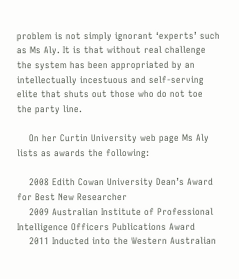problem is not simply ignorant ‘experts’ such as Ms Aly. It is that without real challenge the system has been appropriated by an intellectually incestuous and self-serving elite that shuts out those who do not toe the party line.

    On her Curtin University web page Ms Aly lists as awards the following:

    2008 Edith Cowan University Dean’s Award for Best New Researcher
    2009 Australian Institute of Professional Intelligence Officers Publications Award
    2011 Inducted into the Western Australian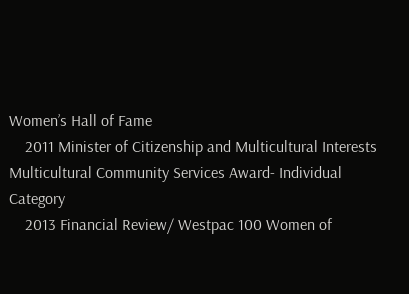Women’s Hall of Fame
    2011 Minister of Citizenship and Multicultural Interests Multicultural Community Services Award- Individual Category
    2013 Financial Review/ Westpac 100 Women of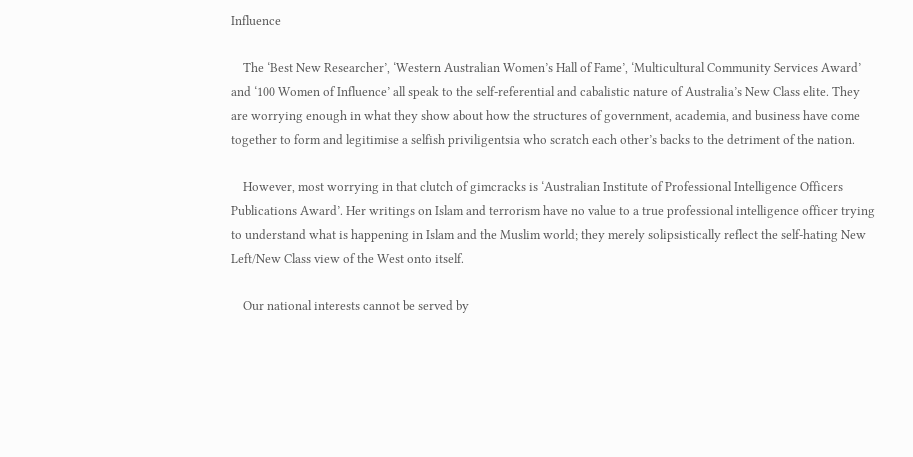Influence

    The ‘Best New Researcher’, ‘Western Australian Women’s Hall of Fame’, ‘Multicultural Community Services Award’ and ‘100 Women of Influence’ all speak to the self-referential and cabalistic nature of Australia’s New Class elite. They are worrying enough in what they show about how the structures of government, academia, and business have come together to form and legitimise a selfish priviligentsia who scratch each other’s backs to the detriment of the nation.

    However, most worrying in that clutch of gimcracks is ‘Australian Institute of Professional Intelligence Officers Publications Award’. Her writings on Islam and terrorism have no value to a true professional intelligence officer trying to understand what is happening in Islam and the Muslim world; they merely solipsistically reflect the self-hating New Left/New Class view of the West onto itself.

    Our national interests cannot be served by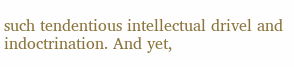such tendentious intellectual drivel and indoctrination. And yet,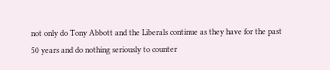not only do Tony Abbott and the Liberals continue as they have for the past 50 years and do nothing seriously to counter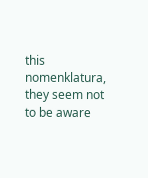this nomenklatura, they seem not to be aware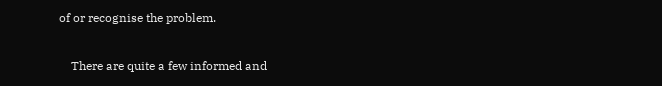of or recognise the problem.

    There are quite a few informed and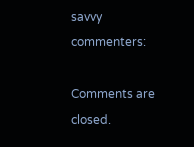savvy commenters:

Comments are closed.